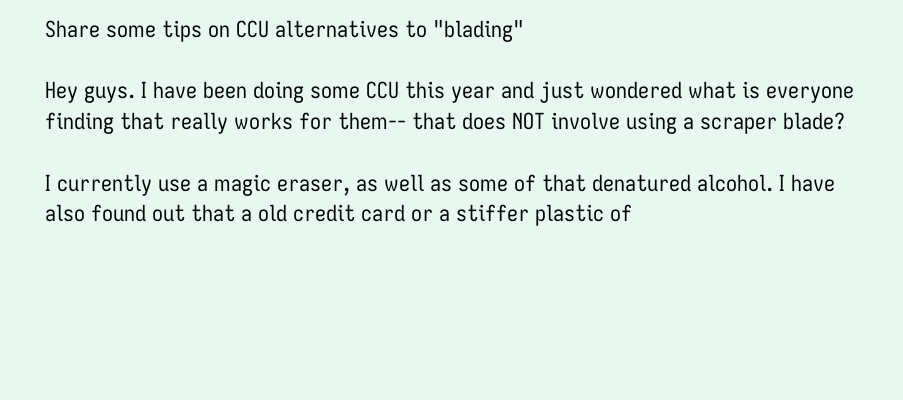Share some tips on CCU alternatives to "blading"

Hey guys. I have been doing some CCU this year and just wondered what is everyone finding that really works for them-- that does NOT involve using a scraper blade?

I currently use a magic eraser, as well as some of that denatured alcohol. I have also found out that a old credit card or a stiffer plastic of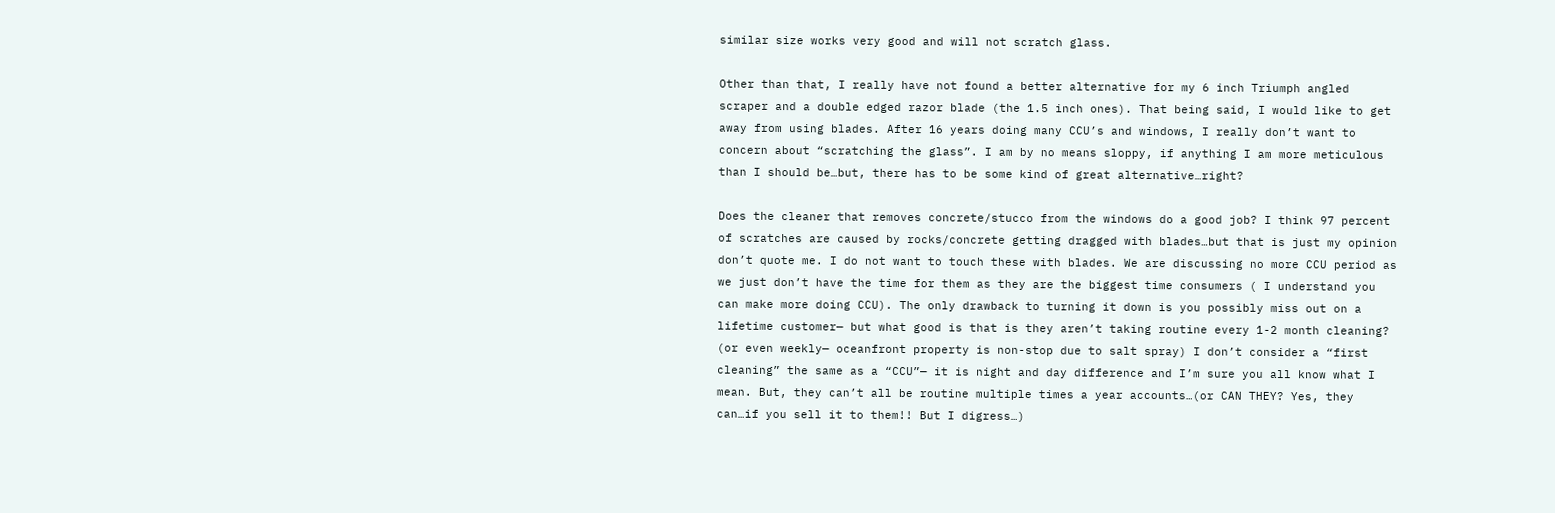similar size works very good and will not scratch glass.

Other than that, I really have not found a better alternative for my 6 inch Triumph angled scraper and a double edged razor blade (the 1.5 inch ones). That being said, I would like to get away from using blades. After 16 years doing many CCU’s and windows, I really don’t want to concern about “scratching the glass”. I am by no means sloppy, if anything I am more meticulous than I should be…but, there has to be some kind of great alternative…right?

Does the cleaner that removes concrete/stucco from the windows do a good job? I think 97 percent of scratches are caused by rocks/concrete getting dragged with blades…but that is just my opinion don’t quote me. I do not want to touch these with blades. We are discussing no more CCU period as we just don’t have the time for them as they are the biggest time consumers ( I understand you can make more doing CCU). The only drawback to turning it down is you possibly miss out on a lifetime customer— but what good is that is they aren’t taking routine every 1-2 month cleaning? (or even weekly— oceanfront property is non-stop due to salt spray) I don’t consider a “first cleaning” the same as a “CCU”— it is night and day difference and I’m sure you all know what I mean. But, they can’t all be routine multiple times a year accounts…(or CAN THEY? Yes, they can…if you sell it to them!! But I digress…)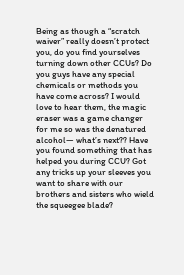Being as though a “scratch waiver” really doesn’t protect you, do you find yourselves turning down other CCUs? Do you guys have any special chemicals or methods you have come across? I would love to hear them, the magic eraser was a game changer for me so was the denatured alcohol— what’s next?? Have you found something that has helped you during CCU? Got any tricks up your sleeves you want to share with our brothers and sisters who wield the squeegee blade?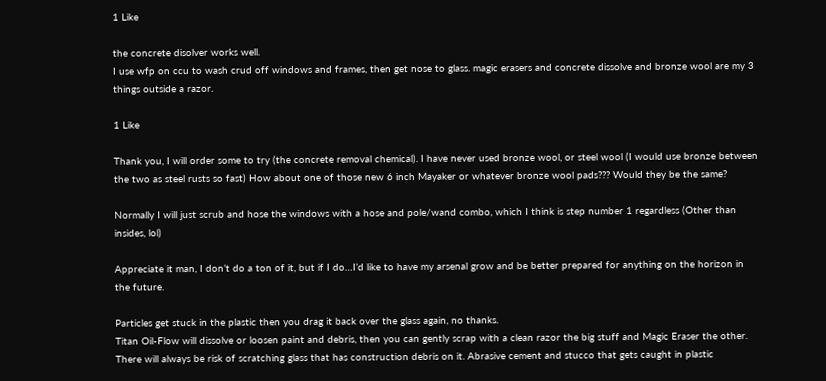1 Like

the concrete disolver works well.
I use wfp on ccu to wash crud off windows and frames, then get nose to glass. magic erasers and concrete dissolve and bronze wool are my 3 things outside a razor.

1 Like

Thank you, I will order some to try (the concrete removal chemical). I have never used bronze wool, or steel wool (I would use bronze between the two as steel rusts so fast) How about one of those new 6 inch Mayaker or whatever bronze wool pads??? Would they be the same?

Normally I will just scrub and hose the windows with a hose and pole/wand combo, which I think is step number 1 regardless (Other than insides, lol)

Appreciate it man, I don’t do a ton of it, but if I do…I’d like to have my arsenal grow and be better prepared for anything on the horizon in the future.

Particles get stuck in the plastic then you drag it back over the glass again, no thanks.
Titan Oil-Flow will dissolve or loosen paint and debris, then you can gently scrap with a clean razor the big stuff and Magic Eraser the other.
There will always be risk of scratching glass that has construction debris on it. Abrasive cement and stucco that gets caught in plastic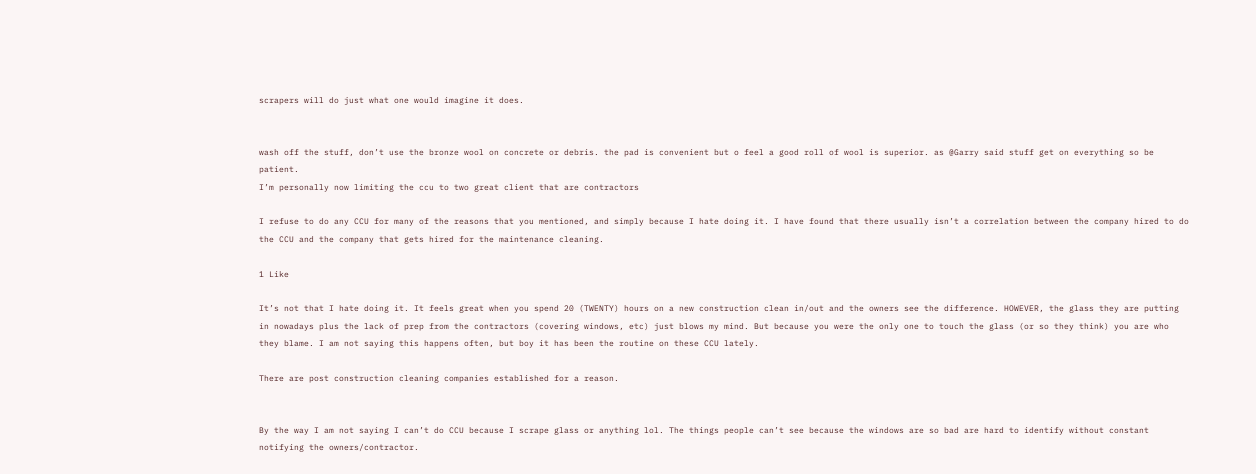scrapers will do just what one would imagine it does.


wash off the stuff, don’t use the bronze wool on concrete or debris. the pad is convenient but o feel a good roll of wool is superior. as @Garry said stuff get on everything so be patient.
I’m personally now limiting the ccu to two great client that are contractors

I refuse to do any CCU for many of the reasons that you mentioned, and simply because I hate doing it. I have found that there usually isn’t a correlation between the company hired to do the CCU and the company that gets hired for the maintenance cleaning.

1 Like

It’s not that I hate doing it. It feels great when you spend 20 (TWENTY) hours on a new construction clean in/out and the owners see the difference. HOWEVER, the glass they are putting in nowadays plus the lack of prep from the contractors (covering windows, etc) just blows my mind. But because you were the only one to touch the glass (or so they think) you are who they blame. I am not saying this happens often, but boy it has been the routine on these CCU lately.

There are post construction cleaning companies established for a reason.


By the way I am not saying I can’t do CCU because I scrape glass or anything lol. The things people can’t see because the windows are so bad are hard to identify without constant notifying the owners/contractor.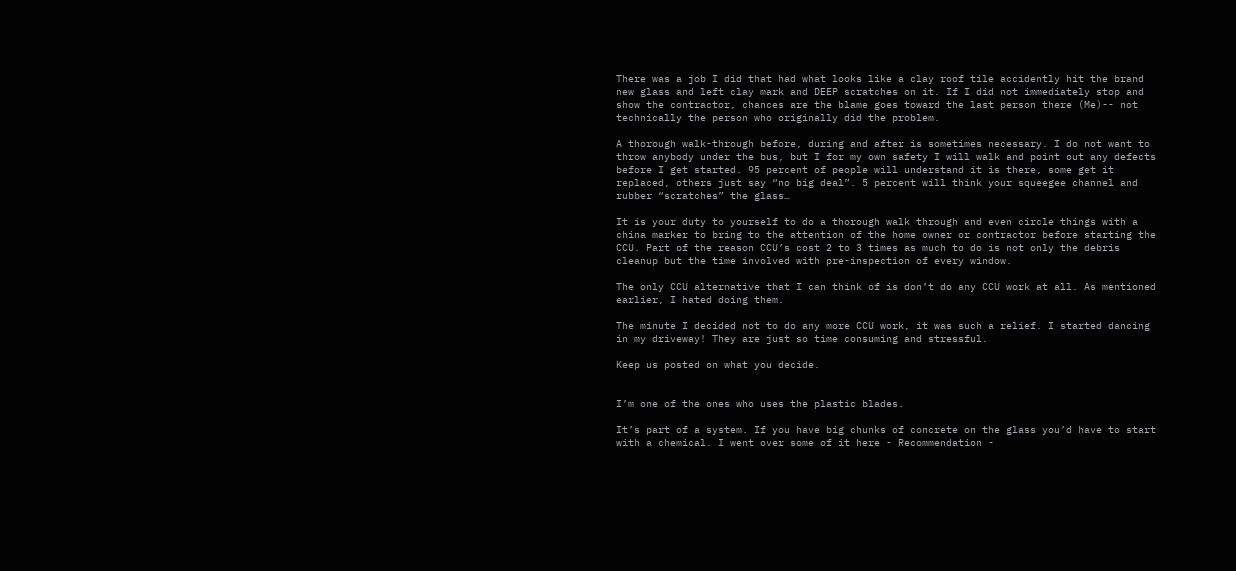There was a job I did that had what looks like a clay roof tile accidently hit the brand new glass and left clay mark and DEEP scratches on it. If I did not immediately stop and show the contractor, chances are the blame goes toward the last person there (Me)-- not technically the person who originally did the problem.

A thorough walk-through before, during and after is sometimes necessary. I do not want to throw anybody under the bus, but I for my own safety I will walk and point out any defects before I get started. 95 percent of people will understand it is there, some get it replaced, others just say “no big deal”. 5 percent will think your squeegee channel and rubber “scratches” the glass…

It is your duty to yourself to do a thorough walk through and even circle things with a china marker to bring to the attention of the home owner or contractor before starting the CCU. Part of the reason CCU’s cost 2 to 3 times as much to do is not only the debris cleanup but the time involved with pre-inspection of every window.

The only CCU alternative that I can think of is don’t do any CCU work at all. As mentioned earlier, I hated doing them.

The minute I decided not to do any more CCU work, it was such a relief. I started dancing in my driveway! They are just so time consuming and stressful.

Keep us posted on what you decide.


I’m one of the ones who uses the plastic blades.

It’s part of a system. If you have big chunks of concrete on the glass you’d have to start with a chemical. I went over some of it here - Recommendation -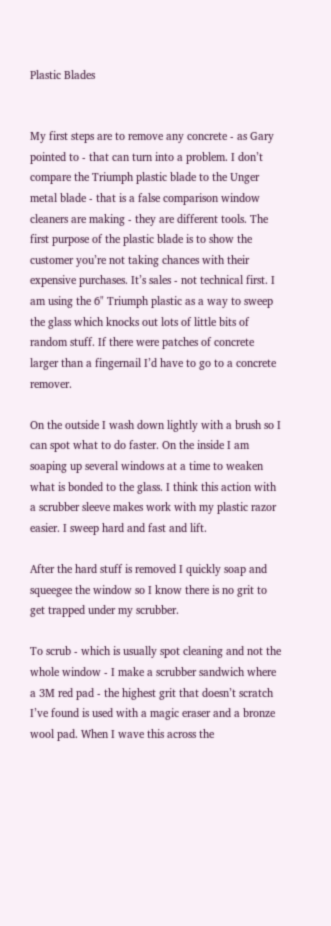Plastic Blades


My first steps are to remove any concrete - as Gary pointed to - that can turn into a problem. I don’t compare the Triumph plastic blade to the Unger metal blade - that is a false comparison window cleaners are making - they are different tools. The first purpose of the plastic blade is to show the customer you’re not taking chances with their expensive purchases. It’s sales - not technical first. I am using the 6" Triumph plastic as a way to sweep the glass which knocks out lots of little bits of random stuff. If there were patches of concrete larger than a fingernail I’d have to go to a concrete remover.

On the outside I wash down lightly with a brush so I can spot what to do faster. On the inside I am soaping up several windows at a time to weaken what is bonded to the glass. I think this action with a scrubber sleeve makes work with my plastic razor easier. I sweep hard and fast and lift.

After the hard stuff is removed I quickly soap and squeegee the window so I know there is no grit to get trapped under my scrubber.

To scrub - which is usually spot cleaning and not the whole window - I make a scrubber sandwich where a 3M red pad - the highest grit that doesn’t scratch I’ve found is used with a magic eraser and a bronze wool pad. When I wave this across the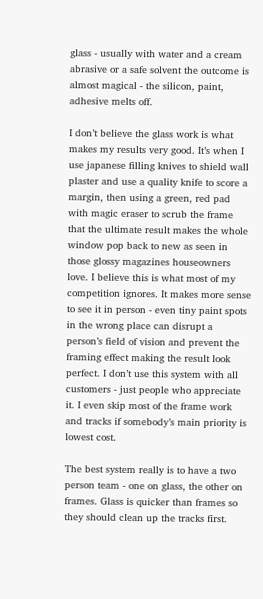glass - usually with water and a cream abrasive or a safe solvent the outcome is almost magical - the silicon, paint, adhesive melts off.

I don’t believe the glass work is what makes my results very good. It’s when I use japanese filling knives to shield wall plaster and use a quality knife to score a margin, then using a green, red pad with magic eraser to scrub the frame that the ultimate result makes the whole window pop back to new as seen in those glossy magazines houseowners love. I believe this is what most of my competition ignores. It makes more sense to see it in person - even tiny paint spots in the wrong place can disrupt a person’s field of vision and prevent the framing effect making the result look perfect. I don’t use this system with all customers - just people who appreciate it. I even skip most of the frame work and tracks if somebody’s main priority is lowest cost.

The best system really is to have a two person team - one on glass, the other on frames. Glass is quicker than frames so they should clean up the tracks first.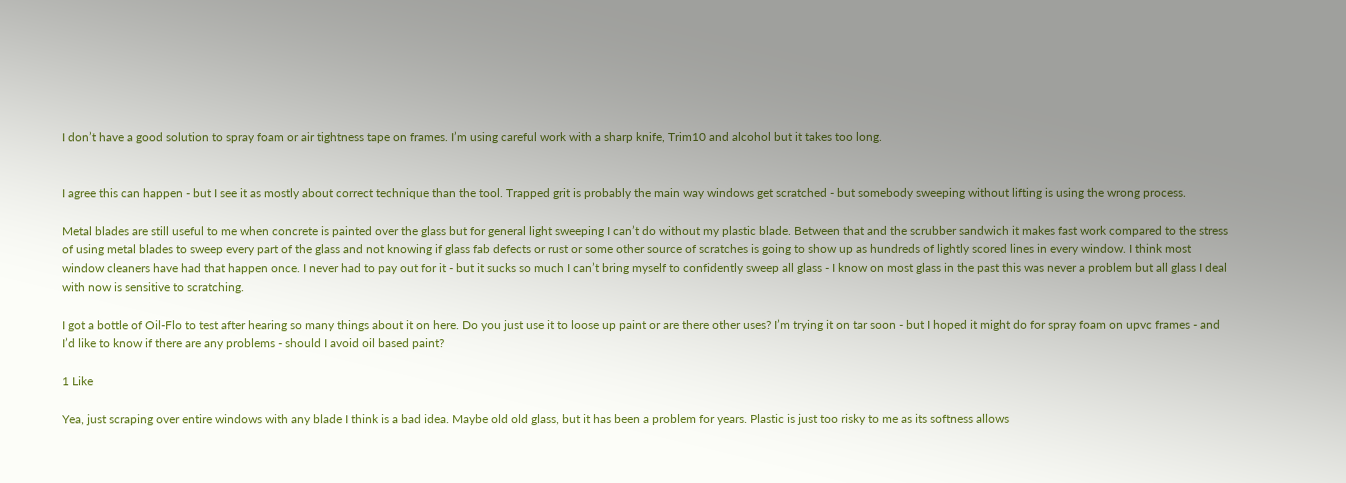I don’t have a good solution to spray foam or air tightness tape on frames. I’m using careful work with a sharp knife, Trim10 and alcohol but it takes too long.


I agree this can happen - but I see it as mostly about correct technique than the tool. Trapped grit is probably the main way windows get scratched - but somebody sweeping without lifting is using the wrong process.

Metal blades are still useful to me when concrete is painted over the glass but for general light sweeping I can’t do without my plastic blade. Between that and the scrubber sandwich it makes fast work compared to the stress of using metal blades to sweep every part of the glass and not knowing if glass fab defects or rust or some other source of scratches is going to show up as hundreds of lightly scored lines in every window. I think most window cleaners have had that happen once. I never had to pay out for it - but it sucks so much I can’t bring myself to confidently sweep all glass - I know on most glass in the past this was never a problem but all glass I deal with now is sensitive to scratching.

I got a bottle of Oil-Flo to test after hearing so many things about it on here. Do you just use it to loose up paint or are there other uses? I’m trying it on tar soon - but I hoped it might do for spray foam on upvc frames - and I’d like to know if there are any problems - should I avoid oil based paint?

1 Like

Yea, just scraping over entire windows with any blade I think is a bad idea. Maybe old old glass, but it has been a problem for years. Plastic is just too risky to me as its softness allows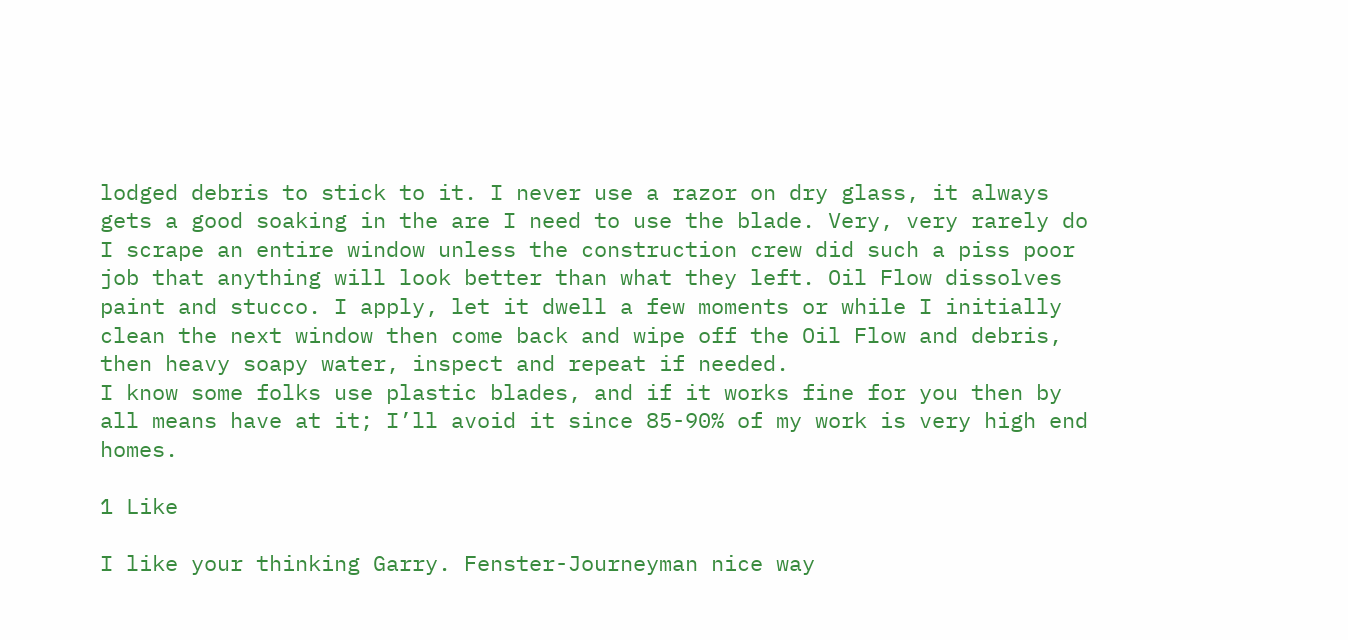lodged debris to stick to it. I never use a razor on dry glass, it always gets a good soaking in the are I need to use the blade. Very, very rarely do I scrape an entire window unless the construction crew did such a piss poor job that anything will look better than what they left. Oil Flow dissolves paint and stucco. I apply, let it dwell a few moments or while I initially clean the next window then come back and wipe off the Oil Flow and debris, then heavy soapy water, inspect and repeat if needed.
I know some folks use plastic blades, and if it works fine for you then by all means have at it; I’ll avoid it since 85-90% of my work is very high end homes.

1 Like

I like your thinking Garry. Fenster-Journeyman nice way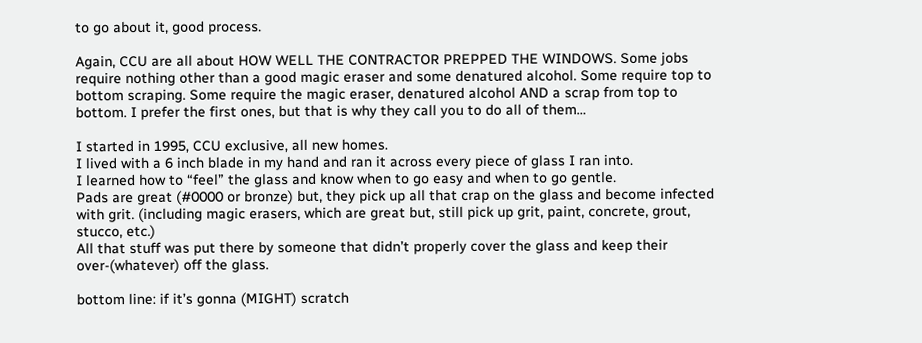to go about it, good process.

Again, CCU are all about HOW WELL THE CONTRACTOR PREPPED THE WINDOWS. Some jobs require nothing other than a good magic eraser and some denatured alcohol. Some require top to bottom scraping. Some require the magic eraser, denatured alcohol AND a scrap from top to bottom. I prefer the first ones, but that is why they call you to do all of them…

I started in 1995, CCU exclusive, all new homes.
I lived with a 6 inch blade in my hand and ran it across every piece of glass I ran into.
I learned how to “feel” the glass and know when to go easy and when to go gentle.
Pads are great (#0000 or bronze) but, they pick up all that crap on the glass and become infected with grit. (including magic erasers, which are great but, still pick up grit, paint, concrete, grout, stucco, etc.)
All that stuff was put there by someone that didn’t properly cover the glass and keep their over-(whatever) off the glass.

bottom line: if it’s gonna (MIGHT) scratch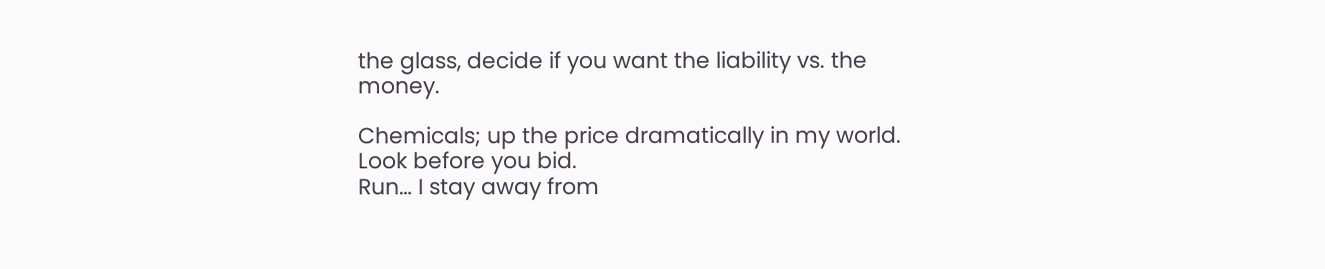the glass, decide if you want the liability vs. the money.

Chemicals; up the price dramatically in my world.
Look before you bid.
Run… I stay away from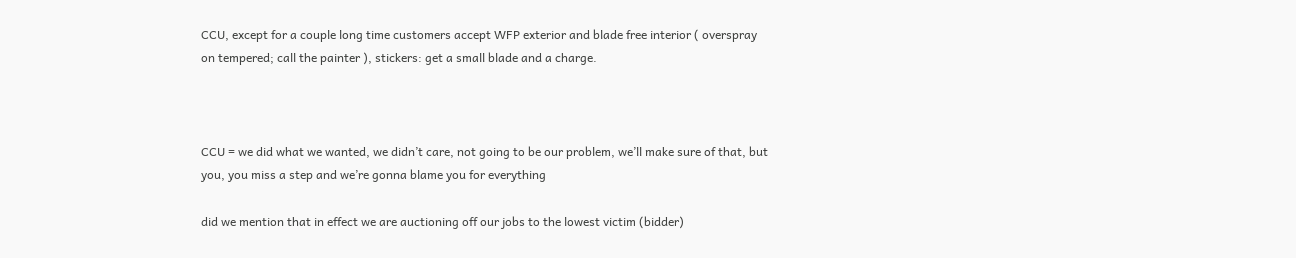CCU, except for a couple long time customers accept WFP exterior and blade free interior ( overspray on tempered; call the painter ), stickers: get a small blade and a charge.



CCU = we did what we wanted, we didn’t care, not going to be our problem, we’ll make sure of that, but you, you miss a step and we’re gonna blame you for everything

did we mention that in effect we are auctioning off our jobs to the lowest victim (bidder)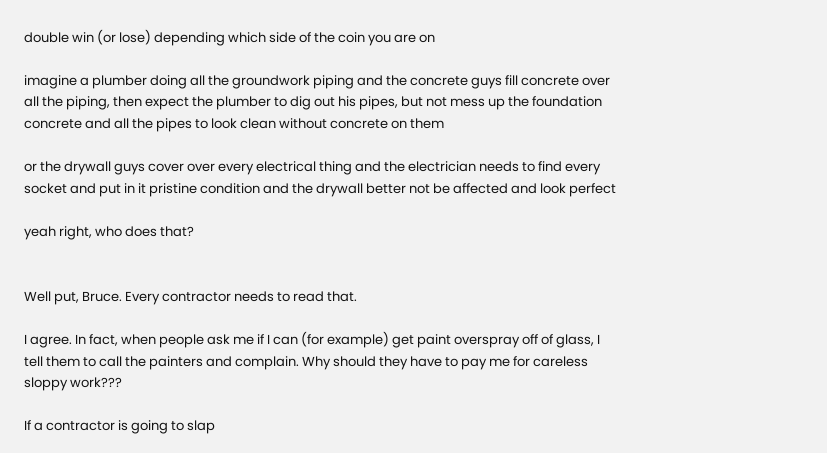double win (or lose) depending which side of the coin you are on

imagine a plumber doing all the groundwork piping and the concrete guys fill concrete over all the piping, then expect the plumber to dig out his pipes, but not mess up the foundation concrete and all the pipes to look clean without concrete on them

or the drywall guys cover over every electrical thing and the electrician needs to find every socket and put in it pristine condition and the drywall better not be affected and look perfect

yeah right, who does that?


Well put, Bruce. Every contractor needs to read that.

I agree. In fact, when people ask me if I can (for example) get paint overspray off of glass, I tell them to call the painters and complain. Why should they have to pay me for careless sloppy work???

If a contractor is going to slap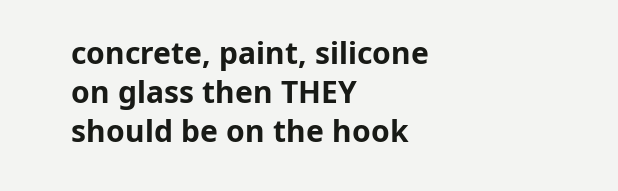concrete, paint, silicone on glass then THEY should be on the hook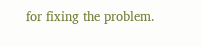for fixing the problem.